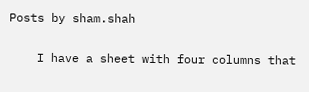Posts by sham.shah

    I have a sheet with four columns that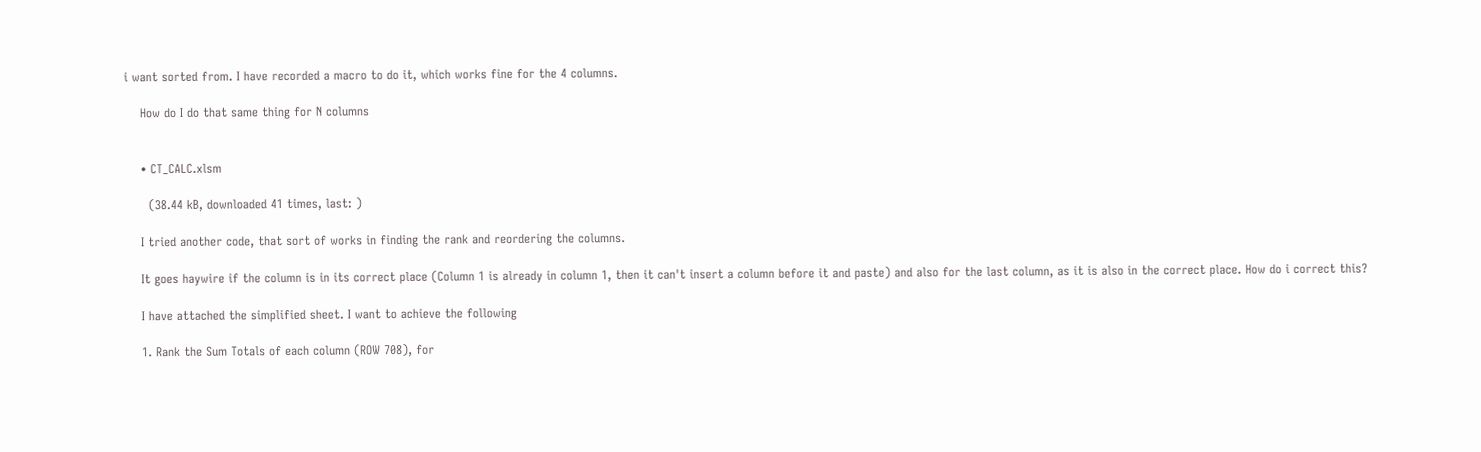i want sorted from. I have recorded a macro to do it, which works fine for the 4 columns.

    How do I do that same thing for N columns


    • CT_CALC.xlsm

      (38.44 kB, downloaded 41 times, last: )

    I tried another code, that sort of works in finding the rank and reordering the columns.

    It goes haywire if the column is in its correct place (Column 1 is already in column 1, then it can't insert a column before it and paste) and also for the last column, as it is also in the correct place. How do i correct this?

    I have attached the simplified sheet. I want to achieve the following

    1. Rank the Sum Totals of each column (ROW 708), for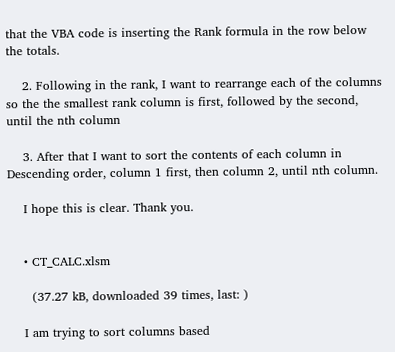that the VBA code is inserting the Rank formula in the row below the totals.

    2. Following in the rank, I want to rearrange each of the columns so the the smallest rank column is first, followed by the second, until the nth column

    3. After that I want to sort the contents of each column in Descending order, column 1 first, then column 2, until nth column.

    I hope this is clear. Thank you.


    • CT_CALC.xlsm

      (37.27 kB, downloaded 39 times, last: )

    I am trying to sort columns based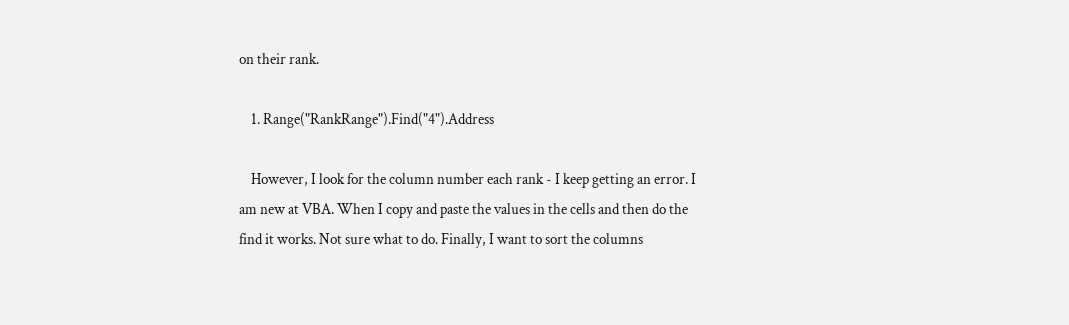on their rank.

    1. Range("RankRange").Find("4").Address

    However, I look for the column number each rank - I keep getting an error. I am new at VBA. When I copy and paste the values in the cells and then do the find it works. Not sure what to do. Finally, I want to sort the columns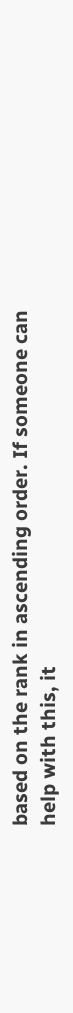based on the rank in ascending order. If someone can help with this, it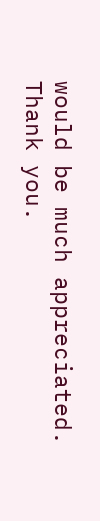would be much appreciated. Thank you.